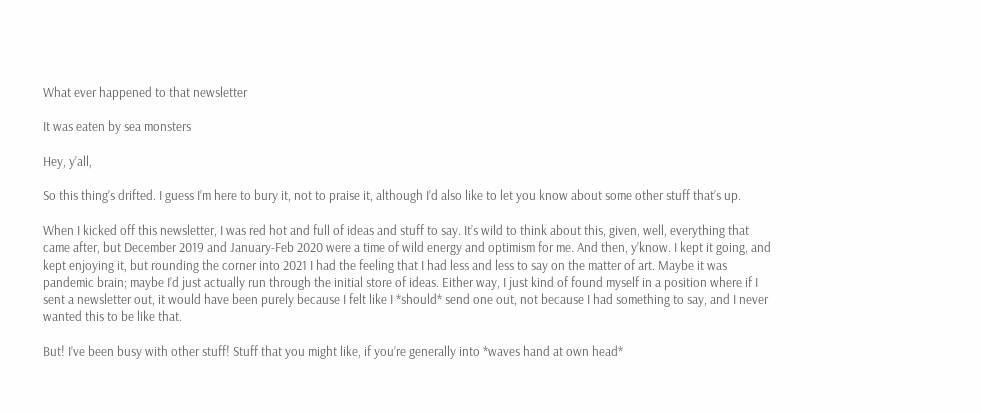What ever happened to that newsletter

It was eaten by sea monsters

Hey, y’all,

So this thing’s drifted. I guess I’m here to bury it, not to praise it, although I’d also like to let you know about some other stuff that’s up.

When I kicked off this newsletter, I was red hot and full of ideas and stuff to say. It’s wild to think about this, given, well, everything that came after, but December 2019 and January-Feb 2020 were a time of wild energy and optimism for me. And then, y’know. I kept it going, and kept enjoying it, but rounding the corner into 2021 I had the feeling that I had less and less to say on the matter of art. Maybe it was pandemic brain; maybe I’d just actually run through the initial store of ideas. Either way, I just kind of found myself in a position where if I sent a newsletter out, it would have been purely because I felt like I *should* send one out, not because I had something to say, and I never wanted this to be like that.

But! I’ve been busy with other stuff! Stuff that you might like, if you’re generally into *waves hand at own head*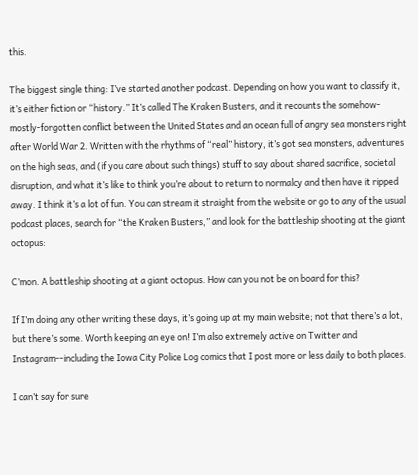this.

The biggest single thing: I’ve started another podcast. Depending on how you want to classify it, it’s either fiction or “history.” It’s called The Kraken Busters, and it recounts the somehow-mostly-forgotten conflict between the United States and an ocean full of angry sea monsters right after World War 2. Written with the rhythms of “real” history, it’s got sea monsters, adventures on the high seas, and (if you care about such things) stuff to say about shared sacrifice, societal disruption, and what it’s like to think you’re about to return to normalcy and then have it ripped away. I think it’s a lot of fun. You can stream it straight from the website or go to any of the usual podcast places, search for “the Kraken Busters,” and look for the battleship shooting at the giant octopus:

C’mon. A battleship shooting at a giant octopus. How can you not be on board for this?

If I’m doing any other writing these days, it’s going up at my main website; not that there’s a lot, but there’s some. Worth keeping an eye on! I’m also extremely active on Twitter and Instagram--including the Iowa City Police Log comics that I post more or less daily to both places.

I can’t say for sure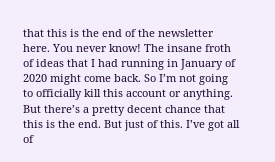that this is the end of the newsletter here. You never know! The insane froth of ideas that I had running in January of 2020 might come back. So I’m not going to officially kill this account or anything. But there’s a pretty decent chance that this is the end. But just of this. I’ve got all of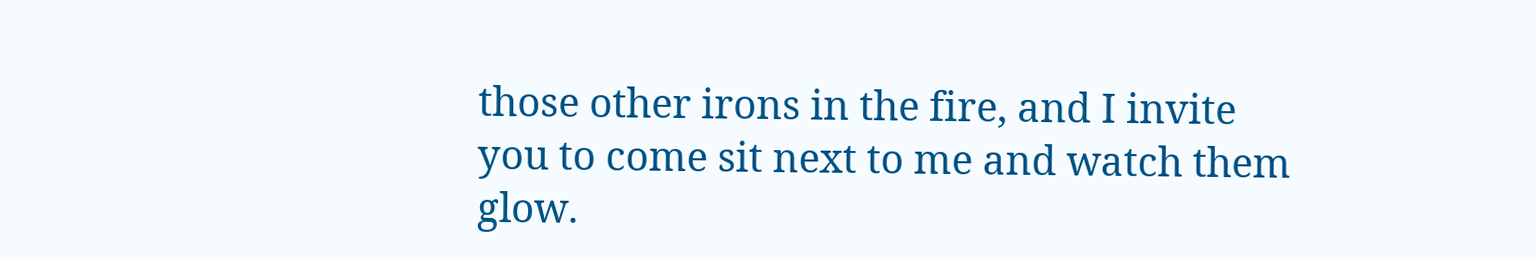those other irons in the fire, and I invite you to come sit next to me and watch them glow.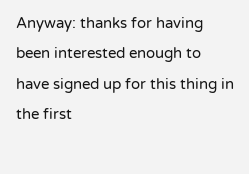Anyway: thanks for having been interested enough to have signed up for this thing in the first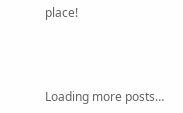place!



Loading more posts…